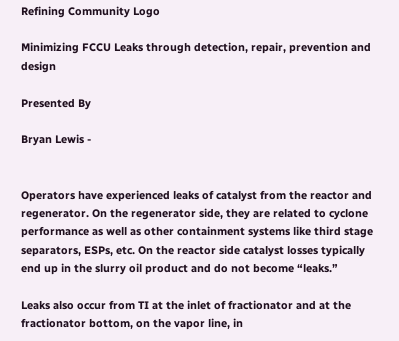Refining Community Logo

Minimizing FCCU Leaks through detection, repair, prevention and design

Presented By

Bryan Lewis -


Operators have experienced leaks of catalyst from the reactor and regenerator. On the regenerator side, they are related to cyclone performance as well as other containment systems like third stage separators, ESPs, etc. On the reactor side catalyst losses typically end up in the slurry oil product and do not become “leaks.”

Leaks also occur from TI at the inlet of fractionator and at the fractionator bottom, on the vapor line, in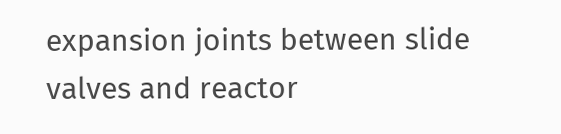expansion joints between slide valves and reactor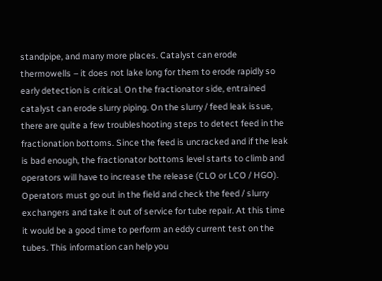standpipe, and many more places. Catalyst can erode thermowells – it does not lake long for them to erode rapidly so early detection is critical. On the fractionator side, entrained catalyst can erode slurry piping. On the slurry / feed leak issue, there are quite a few troubleshooting steps to detect feed in the fractionation bottoms. Since the feed is uncracked and if the leak is bad enough, the fractionator bottoms level starts to climb and operators will have to increase the release (CLO or LCO / HGO). Operators must go out in the field and check the feed / slurry exchangers and take it out of service for tube repair. At this time it would be a good time to perform an eddy current test on the tubes. This information can help you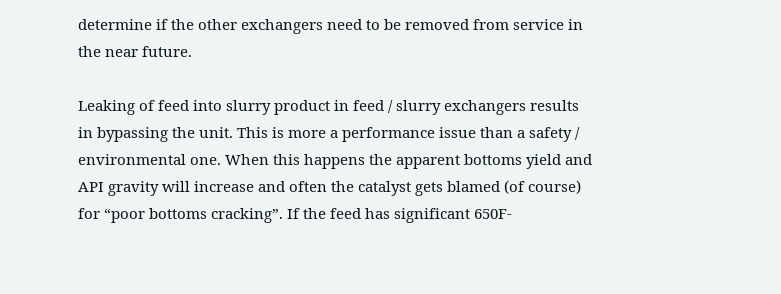determine if the other exchangers need to be removed from service in the near future.

Leaking of feed into slurry product in feed / slurry exchangers results in bypassing the unit. This is more a performance issue than a safety / environmental one. When this happens the apparent bottoms yield and API gravity will increase and often the catalyst gets blamed (of course) for “poor bottoms cracking”. If the feed has significant 650F-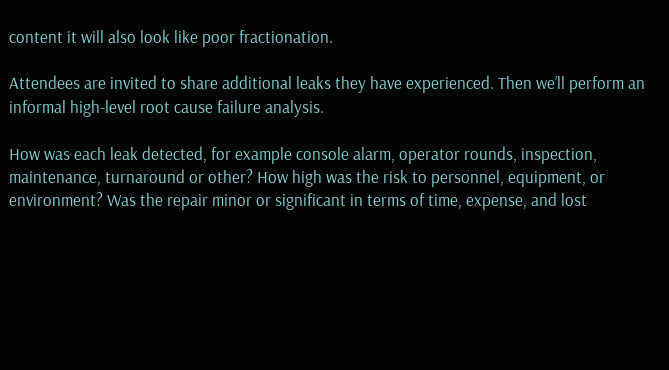content it will also look like poor fractionation.

Attendees are invited to share additional leaks they have experienced. Then we’ll perform an informal high-level root cause failure analysis.

How was each leak detected, for example console alarm, operator rounds, inspection, maintenance, turnaround or other? How high was the risk to personnel, equipment, or environment? Was the repair minor or significant in terms of time, expense, and lost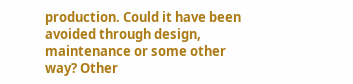production. Could it have been avoided through design, maintenance or some other way? Other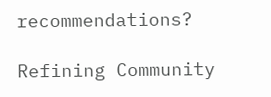recommendations?

Refining Community